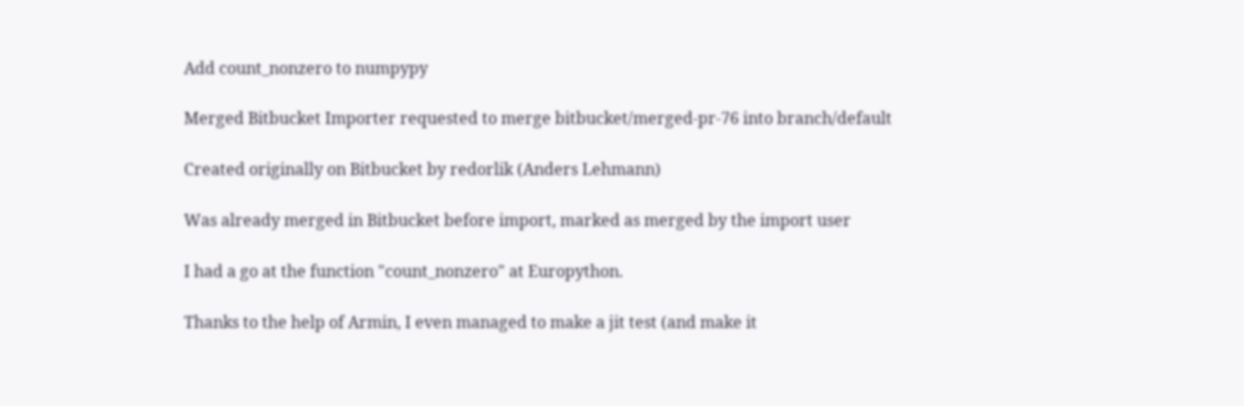Add count_nonzero to numpypy

Merged Bitbucket Importer requested to merge bitbucket/merged-pr-76 into branch/default

Created originally on Bitbucket by redorlik (Anders Lehmann)

Was already merged in Bitbucket before import, marked as merged by the import user

I had a go at the function "count_nonzero" at Europython.

Thanks to the help of Armin, I even managed to make a jit test (and make it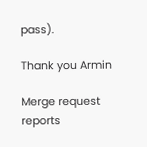pass).

Thank you Armin

Merge request reports